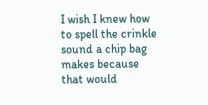I wish I knew how to spell the crinkle sound a chip bag makes because that would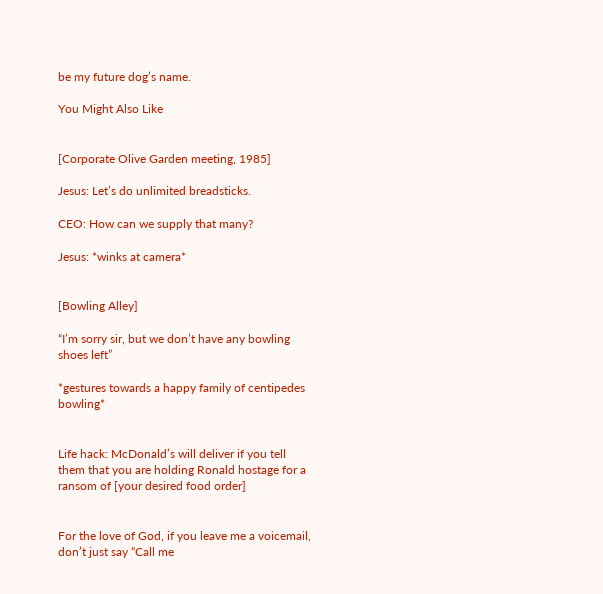be my future dog’s name.

You Might Also Like


[Corporate Olive Garden meeting, 1985]

Jesus: Let’s do unlimited breadsticks.

CEO: How can we supply that many?

Jesus: *winks at camera*


[Bowling Alley]

“I’m sorry sir, but we don’t have any bowling shoes left”

*gestures towards a happy family of centipedes bowling*


Life hack: McDonald’s will deliver if you tell them that you are holding Ronald hostage for a ransom of [your desired food order]


For the love of God, if you leave me a voicemail, don’t just say “Call me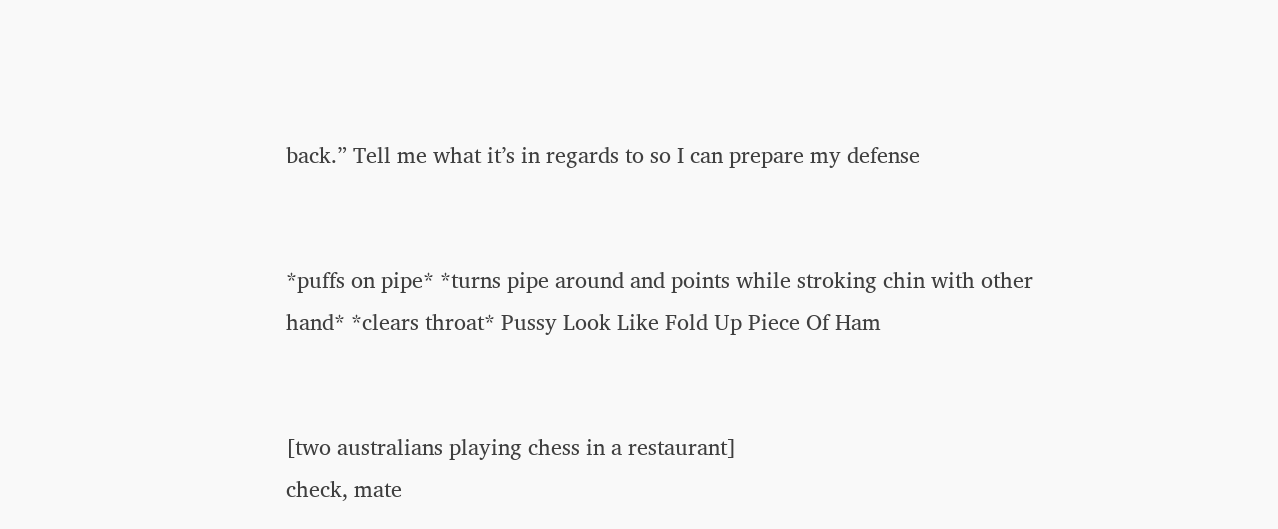back.” Tell me what it’s in regards to so I can prepare my defense


*puffs on pipe* *turns pipe around and points while stroking chin with other hand* *clears throat* Pussy Look Like Fold Up Piece Of Ham


[two australians playing chess in a restaurant]
check, mate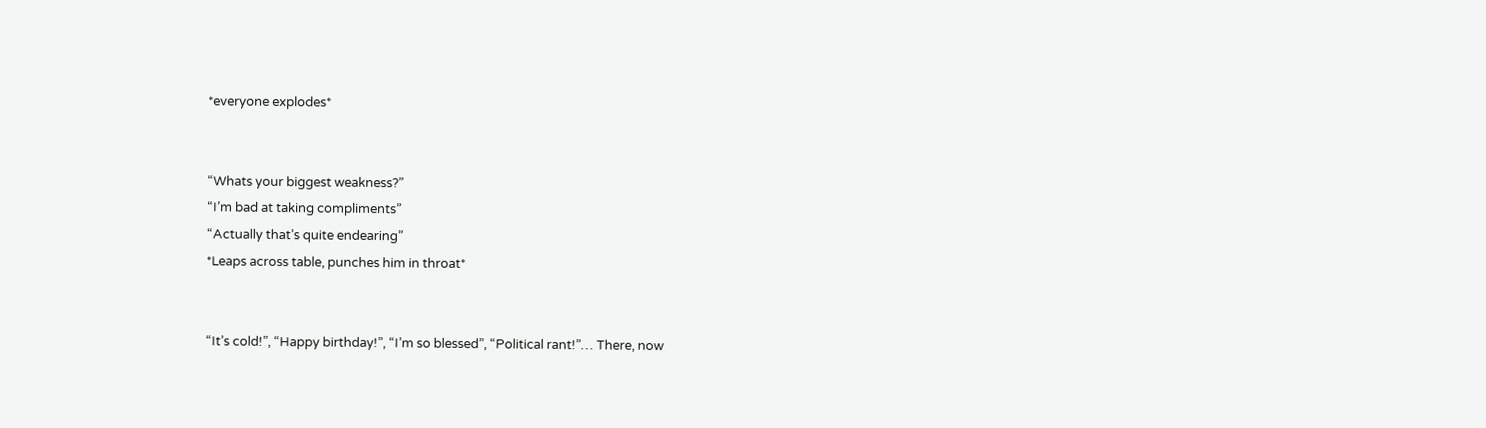*everyone explodes*


“Whats your biggest weakness?”
“I’m bad at taking compliments”
“Actually that’s quite endearing”
*Leaps across table, punches him in throat*


“It’s cold!”, “Happy birthday!”, “I’m so blessed”, “Political rant!”… There, now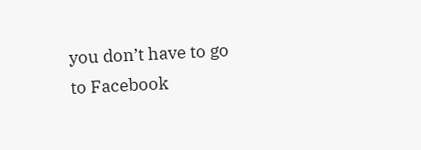you don’t have to go to Facebook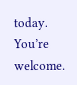today. You’re welcome.